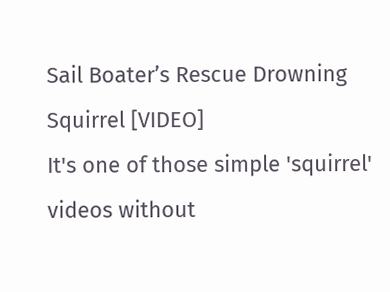Sail Boater’s Rescue Drowning Squirrel [VIDEO]
It's one of those simple 'squirrel' videos without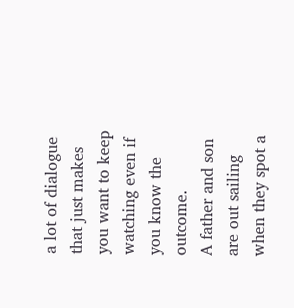a lot of dialogue that just makes you want to keep watching even if you know the outcome.
A father and son are out sailing when they spot a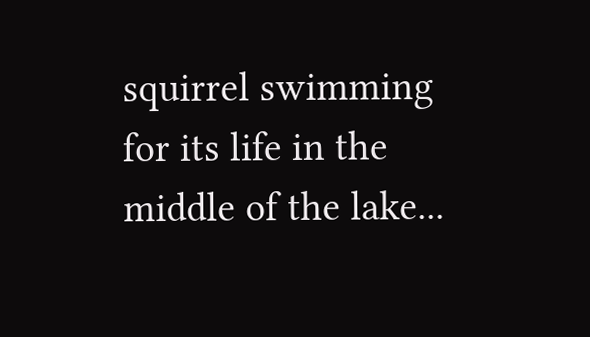squirrel swimming for its life in the middle of the lake...